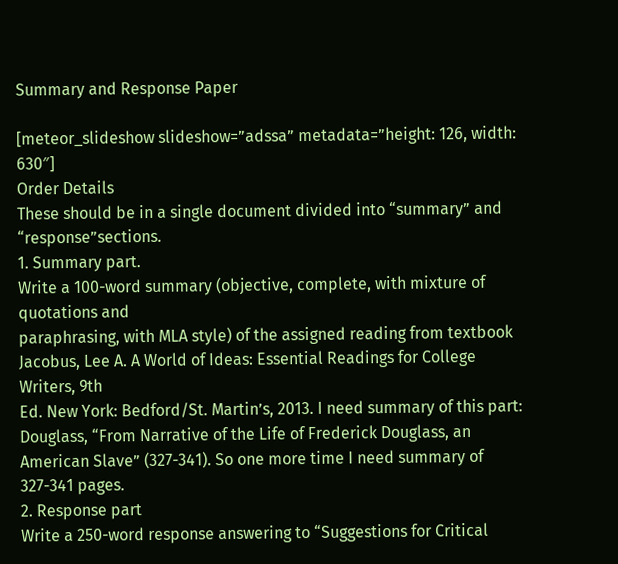Summary and Response Paper

[meteor_slideshow slideshow=”adssa” metadata=”height: 126, width: 630″]
Order Details
These should be in a single document divided into “summary” and “response”sections.
1. Summary part.
Write a 100-word summary (objective, complete, with mixture of quotations and
paraphrasing, with MLA style) of the assigned reading from textbook Jacobus, Lee A. A World of Ideas: Essential Readings for College Writers, 9th
Ed. New York: Bedford/St. Martin’s, 2013. I need summary of this part: Douglass, “From Narrative of the Life of Frederick Douglass, an American Slave” (327-341). So one more time I need summary of 327-341 pages.
2. Response part
Write a 250-word response answering to “Suggestions for Critical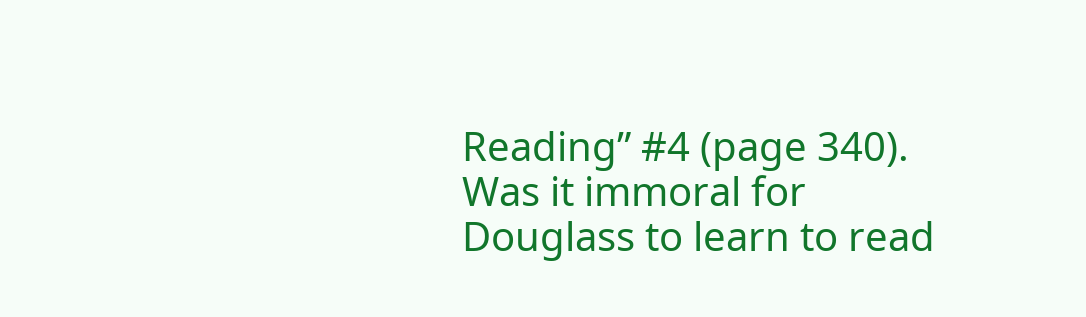Reading” #4 (page 340).
Was it immoral for Douglass to learn to read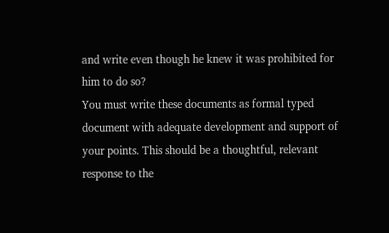and write even though he knew it was prohibited for him to do so?
You must write these documents as formal typed document with adequate development and support of your points. This should be a thoughtful, relevant response to the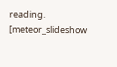reading.
[meteor_slideshow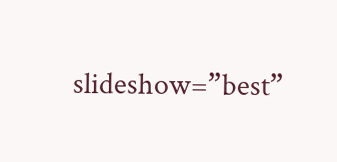slideshow=”best”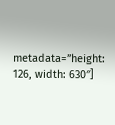metadata=”height: 126, width: 630″]